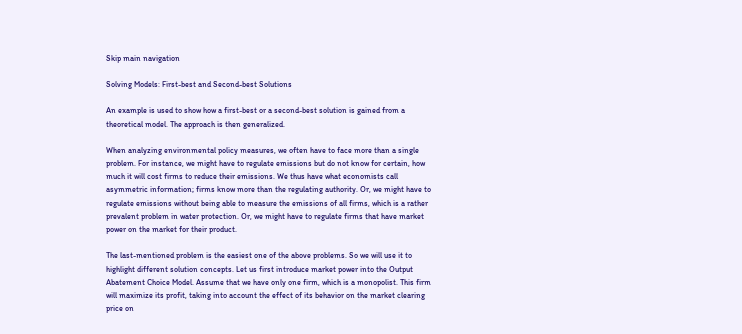Skip main navigation

Solving Models: First-best and Second-best Solutions

An example is used to show how a first-best or a second-best solution is gained from a theoretical model. The approach is then generalized.

When analyzing environmental policy measures, we often have to face more than a single problem. For instance, we might have to regulate emissions but do not know for certain, how much it will cost firms to reduce their emissions. We thus have what economists call asymmetric information; firms know more than the regulating authority. Or, we might have to regulate emissions without being able to measure the emissions of all firms, which is a rather prevalent problem in water protection. Or, we might have to regulate firms that have market power on the market for their product.

The last-mentioned problem is the easiest one of the above problems. So we will use it to highlight different solution concepts. Let us first introduce market power into the Output Abatement Choice Model. Assume that we have only one firm, which is a monopolist. This firm will maximize its profit, taking into account the effect of its behavior on the market clearing price on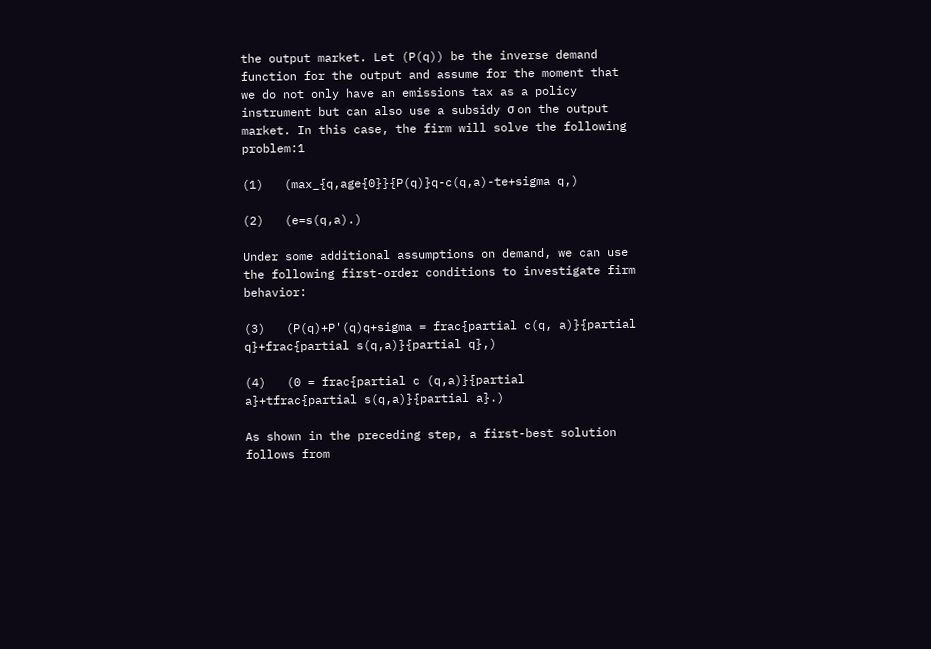the output market. Let (P(q)) be the inverse demand function for the output and assume for the moment that we do not only have an emissions tax as a policy instrument but can also use a subsidy σ on the output market. In this case, the firm will solve the following problem:1

(1)   (max_{q,age{0}}{P(q)}q-c(q,a)-te+sigma q,)

(2)   (e=s(q,a).)

Under some additional assumptions on demand, we can use the following first-order conditions to investigate firm behavior:

(3)   (P(q)+P'(q)q+sigma = frac{partial c(q, a)}{partial q}+frac{partial s(q,a)}{partial q},)

(4)   (0 = frac{partial c (q,a)}{partial a}+tfrac{partial s(q,a)}{partial a}.)

As shown in the preceding step, a first-best solution follows from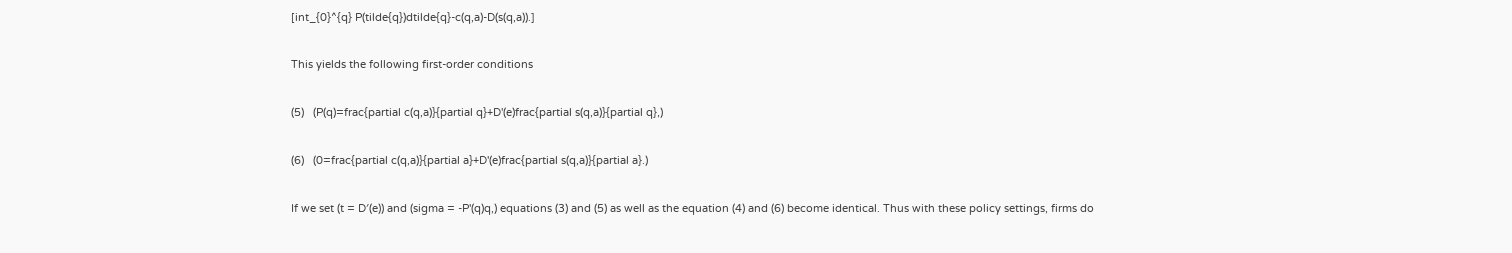[int_{0}^{q} P(tilde{q})dtilde{q}-c(q,a)-D(s(q,a)).]

This yields the following first-order conditions

(5)   (P(q)=frac{partial c(q,a)}{partial q}+D'(e)frac{partial s(q,a)}{partial q},)

(6)   (0=frac{partial c(q,a)}{partial a}+D'(e)frac{partial s(q,a)}{partial a}.)

If we set (t = D′(e)) and (sigma = -P'(q)q,) equations (3) and (5) as well as the equation (4) and (6) become identical. Thus with these policy settings, firms do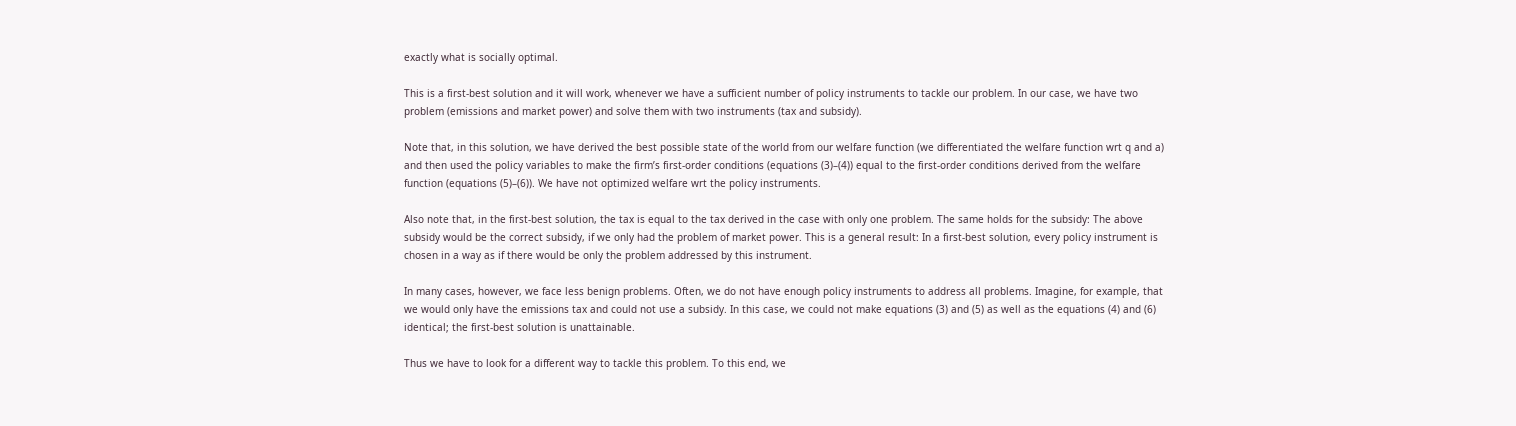exactly what is socially optimal.

This is a first-best solution and it will work, whenever we have a sufficient number of policy instruments to tackle our problem. In our case, we have two problem (emissions and market power) and solve them with two instruments (tax and subsidy).

Note that, in this solution, we have derived the best possible state of the world from our welfare function (we differentiated the welfare function wrt q and a) and then used the policy variables to make the firm’s first-order conditions (equations (3)–(4)) equal to the first-order conditions derived from the welfare function (equations (5)–(6)). We have not optimized welfare wrt the policy instruments.

Also note that, in the first-best solution, the tax is equal to the tax derived in the case with only one problem. The same holds for the subsidy: The above subsidy would be the correct subsidy, if we only had the problem of market power. This is a general result: In a first-best solution, every policy instrument is chosen in a way as if there would be only the problem addressed by this instrument.

In many cases, however, we face less benign problems. Often, we do not have enough policy instruments to address all problems. Imagine, for example, that we would only have the emissions tax and could not use a subsidy. In this case, we could not make equations (3) and (5) as well as the equations (4) and (6) identical; the first-best solution is unattainable.

Thus we have to look for a different way to tackle this problem. To this end, we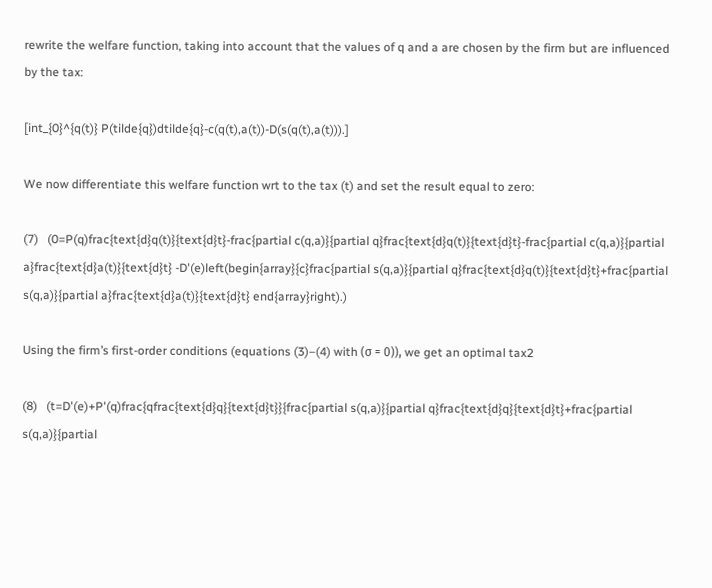rewrite the welfare function, taking into account that the values of q and a are chosen by the firm but are influenced by the tax:

[int_{0}^{q(t)} P(tilde{q})dtilde{q}-c(q(t),a(t))-D(s(q(t),a(t))).]

We now differentiate this welfare function wrt to the tax (t) and set the result equal to zero:

(7)   (0=P(q)frac{text{d}q(t)}{text{d}t}-frac{partial c(q,a)}{partial q}frac{text{d}q(t)}{text{d}t}-frac{partial c(q,a)}{partial a}frac{text{d}a(t)}{text{d}t} -D'(e)left(begin{array}{c}frac{partial s(q,a)}{partial q}frac{text{d}q(t)}{text{d}t}+frac{partial s(q,a)}{partial a}frac{text{d}a(t)}{text{d}t} end{array}right).)

Using the firm’s first-order conditions (equations (3)–(4) with (σ = 0)), we get an optimal tax2

(8)   (t=D'(e)+P'(q)frac{qfrac{text{d}q}{text{d}t}}{frac{partial s(q,a)}{partial q}frac{text{d}q}{text{d}t}+frac{partial s(q,a)}{partial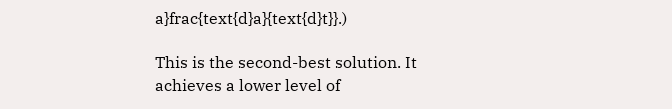a}frac{text{d}a}{text{d}t}}.)

This is the second-best solution. It achieves a lower level of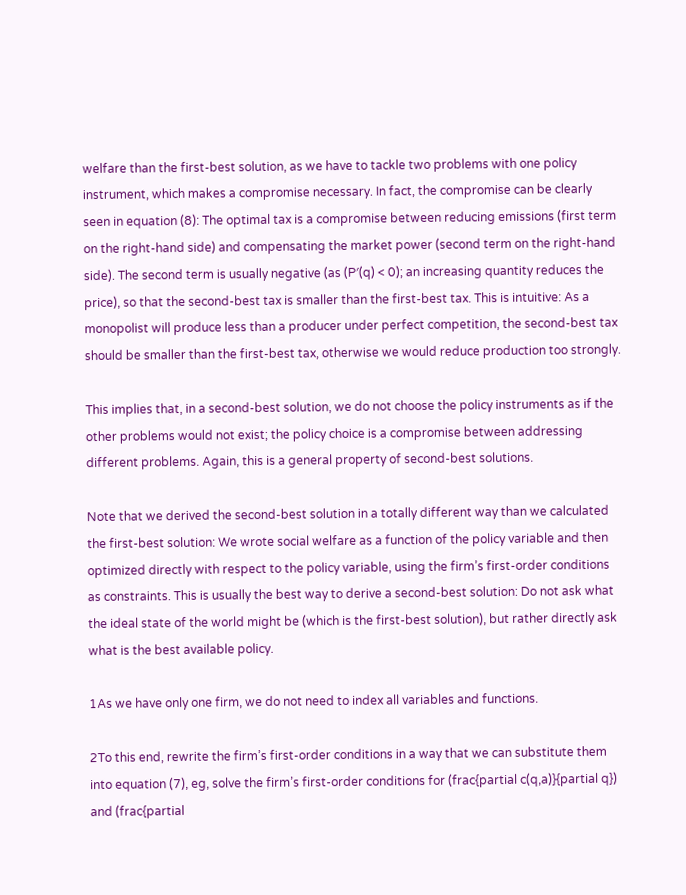welfare than the first-best solution, as we have to tackle two problems with one policy instrument, which makes a compromise necessary. In fact, the compromise can be clearly seen in equation (8): The optimal tax is a compromise between reducing emissions (first term on the right-hand side) and compensating the market power (second term on the right-hand side). The second term is usually negative (as (P′(q) < 0); an increasing quantity reduces the price), so that the second-best tax is smaller than the first-best tax. This is intuitive: As a monopolist will produce less than a producer under perfect competition, the second-best tax should be smaller than the first-best tax, otherwise we would reduce production too strongly.

This implies that, in a second-best solution, we do not choose the policy instruments as if the other problems would not exist; the policy choice is a compromise between addressing different problems. Again, this is a general property of second-best solutions.

Note that we derived the second-best solution in a totally different way than we calculated the first-best solution: We wrote social welfare as a function of the policy variable and then optimized directly with respect to the policy variable, using the firm’s first-order conditions as constraints. This is usually the best way to derive a second-best solution: Do not ask what the ideal state of the world might be (which is the first-best solution), but rather directly ask what is the best available policy.

1As we have only one firm, we do not need to index all variables and functions.

2To this end, rewrite the firm’s first-order conditions in a way that we can substitute them into equation (7), eg, solve the firm’s first-order conditions for (frac{partial c(q,a)}{partial q}) and (frac{partial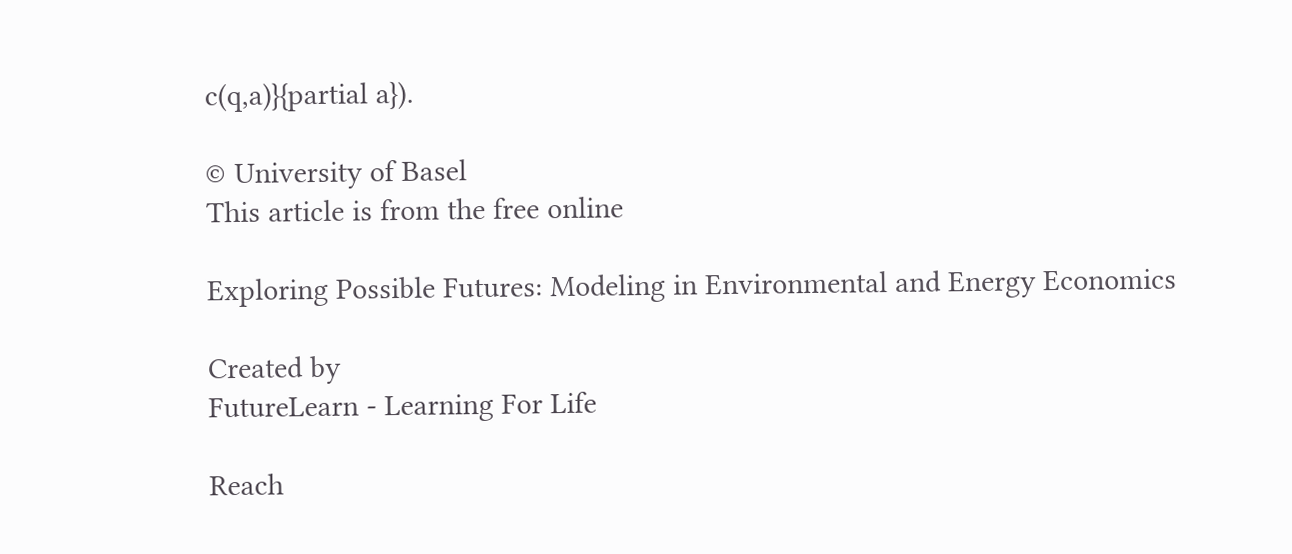c(q,a)}{partial a}).

© University of Basel
This article is from the free online

Exploring Possible Futures: Modeling in Environmental and Energy Economics

Created by
FutureLearn - Learning For Life

Reach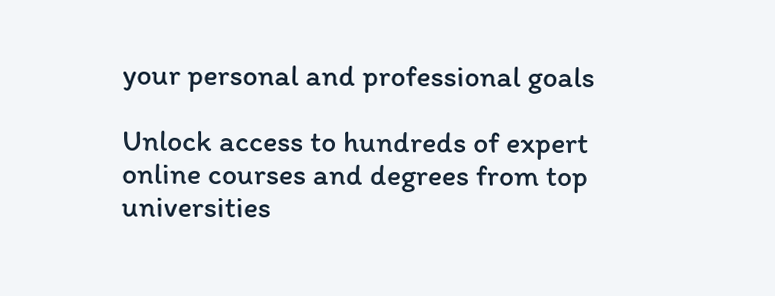your personal and professional goals

Unlock access to hundreds of expert online courses and degrees from top universities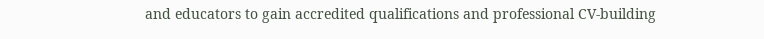and educators to gain accredited qualifications and professional CV-building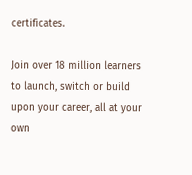certificates.

Join over 18 million learners to launch, switch or build upon your career, all at your own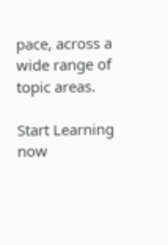pace, across a wide range of topic areas.

Start Learning now